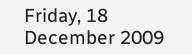Friday, 18 December 2009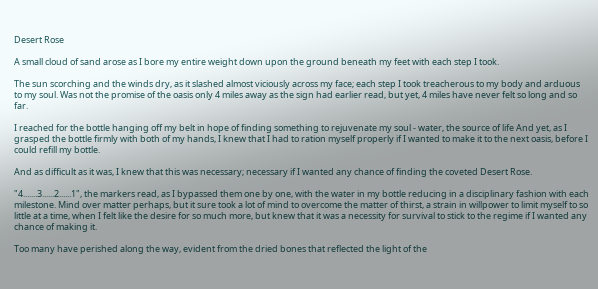Desert Rose

A small cloud of sand arose as I bore my entire weight down upon the ground beneath my feet with each step I took.

The sun scorching and the winds dry, as it slashed almost viciously across my face; each step I took treacherous to my body and arduous to my soul. Was not the promise of the oasis only 4 miles away as the sign had earlier read, but yet, 4 miles have never felt so long and so far.

I reached for the bottle hanging off my belt in hope of finding something to rejuvenate my soul - water, the source of life And yet, as I grasped the bottle firmly with both of my hands, I knew that I had to ration myself properly if I wanted to make it to the next oasis, before I could refill my bottle.

And as difficult as it was, I knew that this was necessary; necessary if I wanted any chance of finding the coveted Desert Rose.

"4.......3......2......1", the markers read, as I bypassed them one by one, with the water in my bottle reducing in a disciplinary fashion with each milestone. Mind over matter perhaps, but it sure took a lot of mind to overcome the matter of thirst, a strain in willpower to limit myself to so little at a time, when I felt like the desire for so much more, but knew that it was a necessity for survival to stick to the regime if I wanted any chance of making it.

Too many have perished along the way, evident from the dried bones that reflected the light of the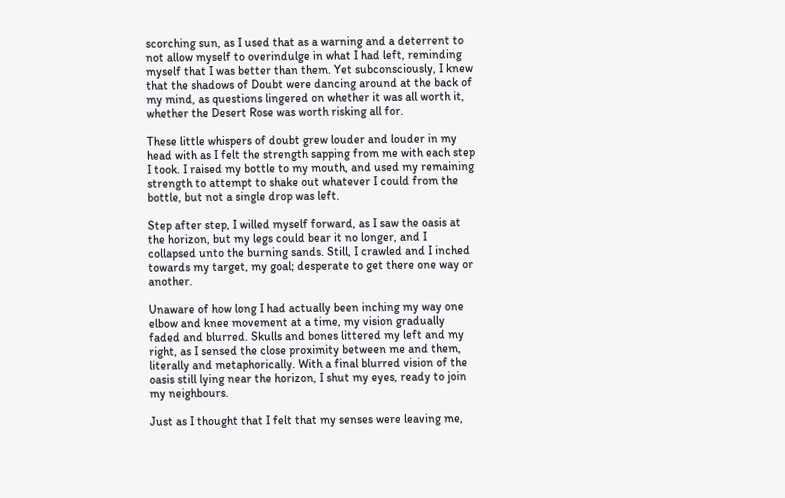scorching sun, as I used that as a warning and a deterrent to not allow myself to overindulge in what I had left, reminding myself that I was better than them. Yet subconsciously, I knew that the shadows of Doubt were dancing around at the back of my mind, as questions lingered on whether it was all worth it, whether the Desert Rose was worth risking all for.

These little whispers of doubt grew louder and louder in my head with as I felt the strength sapping from me with each step I took. I raised my bottle to my mouth, and used my remaining strength to attempt to shake out whatever I could from the bottle, but not a single drop was left.

Step after step, I willed myself forward, as I saw the oasis at the horizon, but my legs could bear it no longer, and I collapsed unto the burning sands. Still, I crawled and I inched towards my target, my goal; desperate to get there one way or another.

Unaware of how long I had actually been inching my way one elbow and knee movement at a time, my vision gradually faded and blurred. Skulls and bones littered my left and my right, as I sensed the close proximity between me and them, literally and metaphorically. With a final blurred vision of the oasis still lying near the horizon, I shut my eyes, ready to join my neighbours.

Just as I thought that I felt that my senses were leaving me,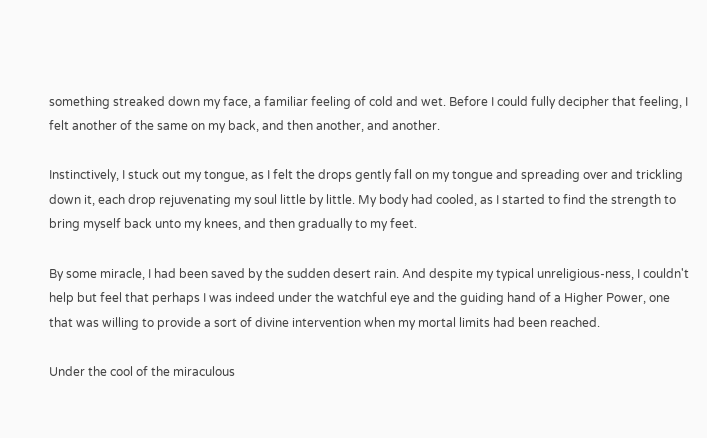something streaked down my face, a familiar feeling of cold and wet. Before I could fully decipher that feeling, I felt another of the same on my back, and then another, and another.

Instinctively, I stuck out my tongue, as I felt the drops gently fall on my tongue and spreading over and trickling down it, each drop rejuvenating my soul little by little. My body had cooled, as I started to find the strength to bring myself back unto my knees, and then gradually to my feet.

By some miracle, I had been saved by the sudden desert rain. And despite my typical unreligious-ness, I couldn't help but feel that perhaps I was indeed under the watchful eye and the guiding hand of a Higher Power, one that was willing to provide a sort of divine intervention when my mortal limits had been reached.

Under the cool of the miraculous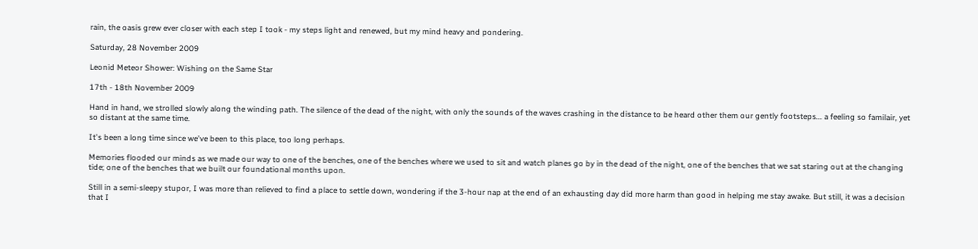rain, the oasis grew ever closer with each step I took - my steps light and renewed, but my mind heavy and pondering.

Saturday, 28 November 2009

Leonid Meteor Shower: Wishing on the Same Star

17th - 18th November 2009

Hand in hand, we strolled slowly along the winding path. The silence of the dead of the night, with only the sounds of the waves crashing in the distance to be heard other them our gently footsteps... a feeling so familair, yet so distant at the same time.

It's been a long time since we've been to this place, too long perhaps.

Memories flooded our minds as we made our way to one of the benches, one of the benches where we used to sit and watch planes go by in the dead of the night, one of the benches that we sat staring out at the changing tide; one of the benches that we built our foundational months upon.

Still in a semi-sleepy stupor, I was more than relieved to find a place to settle down, wondering if the 3-hour nap at the end of an exhausting day did more harm than good in helping me stay awake. But still, it was a decision that I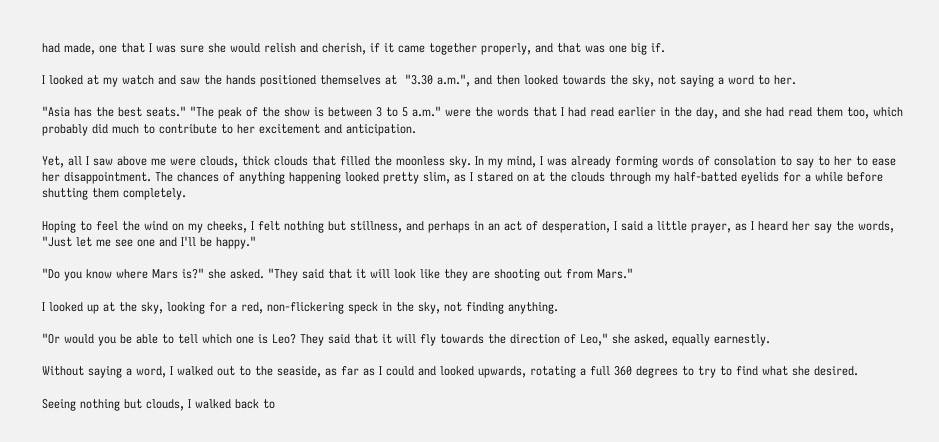had made, one that I was sure she would relish and cherish, if it came together properly, and that was one big if.

I looked at my watch and saw the hands positioned themselves at  "3.30 a.m.", and then looked towards the sky, not saying a word to her.

"Asia has the best seats." "The peak of the show is between 3 to 5 a.m." were the words that I had read earlier in the day, and she had read them too, which probably did much to contribute to her excitement and anticipation.

Yet, all I saw above me were clouds, thick clouds that filled the moonless sky. In my mind, I was already forming words of consolation to say to her to ease her disappointment. The chances of anything happening looked pretty slim, as I stared on at the clouds through my half-batted eyelids for a while before shutting them completely.

Hoping to feel the wind on my cheeks, I felt nothing but stillness, and perhaps in an act of desperation, I said a little prayer, as I heard her say the words, "Just let me see one and I'll be happy."

"Do you know where Mars is?" she asked. "They said that it will look like they are shooting out from Mars."

I looked up at the sky, looking for a red, non-flickering speck in the sky, not finding anything.

"Or would you be able to tell which one is Leo? They said that it will fly towards the direction of Leo," she asked, equally earnestly.

Without saying a word, I walked out to the seaside, as far as I could and looked upwards, rotating a full 360 degrees to try to find what she desired.

Seeing nothing but clouds, I walked back to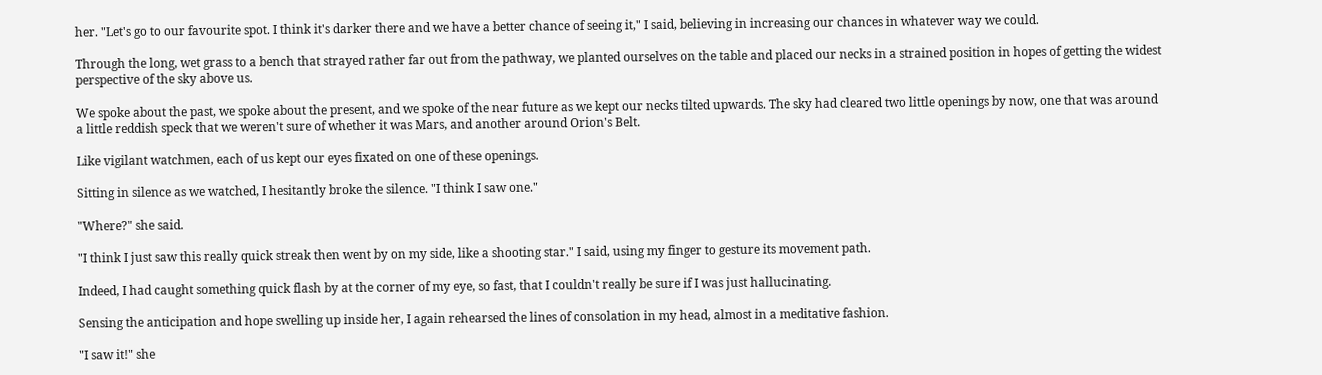her. "Let's go to our favourite spot. I think it's darker there and we have a better chance of seeing it," I said, believing in increasing our chances in whatever way we could.

Through the long, wet grass to a bench that strayed rather far out from the pathway, we planted ourselves on the table and placed our necks in a strained position in hopes of getting the widest perspective of the sky above us.

We spoke about the past, we spoke about the present, and we spoke of the near future as we kept our necks tilted upwards. The sky had cleared two little openings by now, one that was around a little reddish speck that we weren't sure of whether it was Mars, and another around Orion's Belt.

Like vigilant watchmen, each of us kept our eyes fixated on one of these openings.

Sitting in silence as we watched, I hesitantly broke the silence. "I think I saw one."

"Where?" she said.

"I think I just saw this really quick streak then went by on my side, like a shooting star." I said, using my finger to gesture its movement path.

Indeed, I had caught something quick flash by at the corner of my eye, so fast, that I couldn't really be sure if I was just hallucinating.

Sensing the anticipation and hope swelling up inside her, I again rehearsed the lines of consolation in my head, almost in a meditative fashion.

"I saw it!" she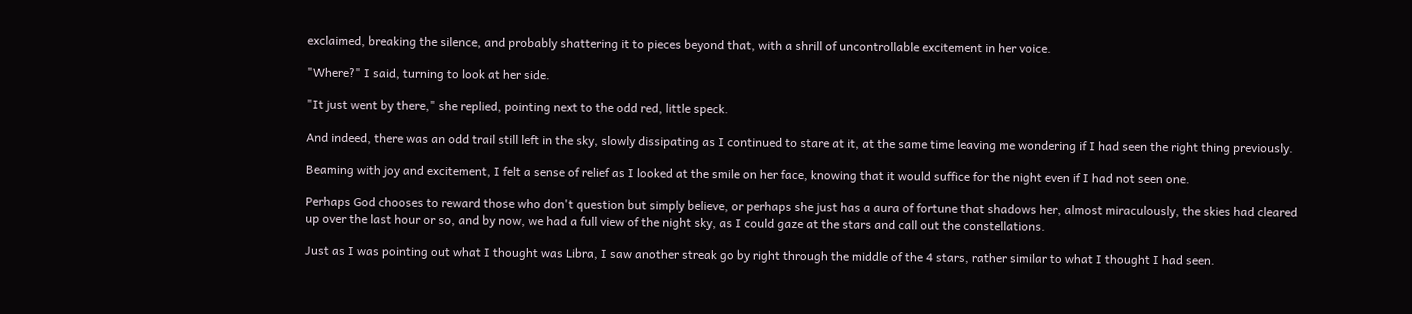exclaimed, breaking the silence, and probably shattering it to pieces beyond that, with a shrill of uncontrollable excitement in her voice.

"Where?" I said, turning to look at her side.

"It just went by there," she replied, pointing next to the odd red, little speck.

And indeed, there was an odd trail still left in the sky, slowly dissipating as I continued to stare at it, at the same time leaving me wondering if I had seen the right thing previously.

Beaming with joy and excitement, I felt a sense of relief as I looked at the smile on her face, knowing that it would suffice for the night even if I had not seen one.

Perhaps God chooses to reward those who don't question but simply believe, or perhaps she just has a aura of fortune that shadows her, almost miraculously, the skies had cleared up over the last hour or so, and by now, we had a full view of the night sky, as I could gaze at the stars and call out the constellations.

Just as I was pointing out what I thought was Libra, I saw another streak go by right through the middle of the 4 stars, rather similar to what I thought I had seen.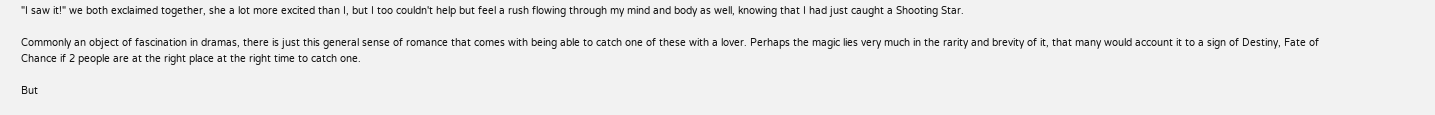"I saw it!" we both exclaimed together, she a lot more excited than I, but I too couldn't help but feel a rush flowing through my mind and body as well, knowing that I had just caught a Shooting Star.

Commonly an object of fascination in dramas, there is just this general sense of romance that comes with being able to catch one of these with a lover. Perhaps the magic lies very much in the rarity and brevity of it, that many would account it to a sign of Destiny, Fate of Chance if 2 people are at the right place at the right time to catch one.

But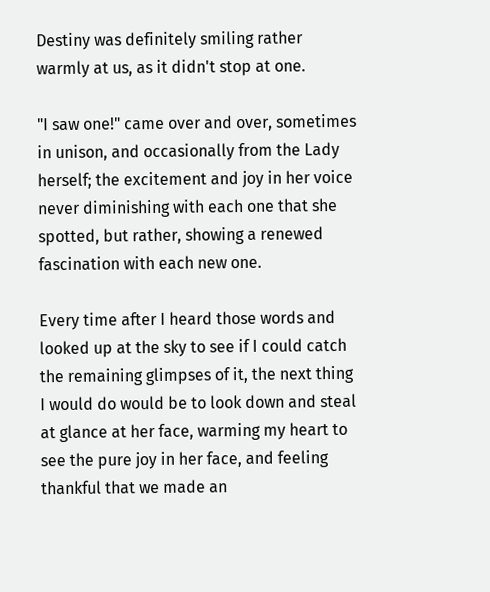Destiny was definitely smiling rather warmly at us, as it didn't stop at one.

"I saw one!" came over and over, sometimes in unison, and occasionally from the Lady herself; the excitement and joy in her voice never diminishing with each one that she spotted, but rather, showing a renewed fascination with each new one.

Every time after I heard those words and looked up at the sky to see if I could catch the remaining glimpses of it, the next thing I would do would be to look down and steal at glance at her face, warming my heart to see the pure joy in her face, and feeling thankful that we made an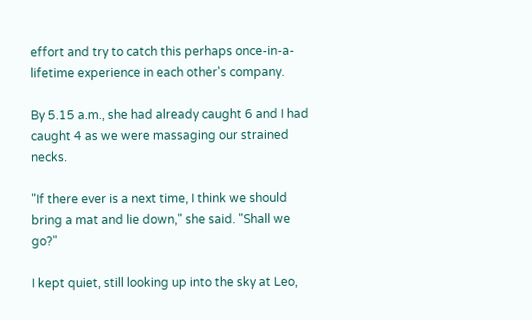effort and try to catch this perhaps once-in-a-lifetime experience in each other's company.

By 5.15 a.m., she had already caught 6 and I had caught 4 as we were massaging our strained necks.

"If there ever is a next time, I think we should bring a mat and lie down," she said. "Shall we go?"

I kept quiet, still looking up into the sky at Leo,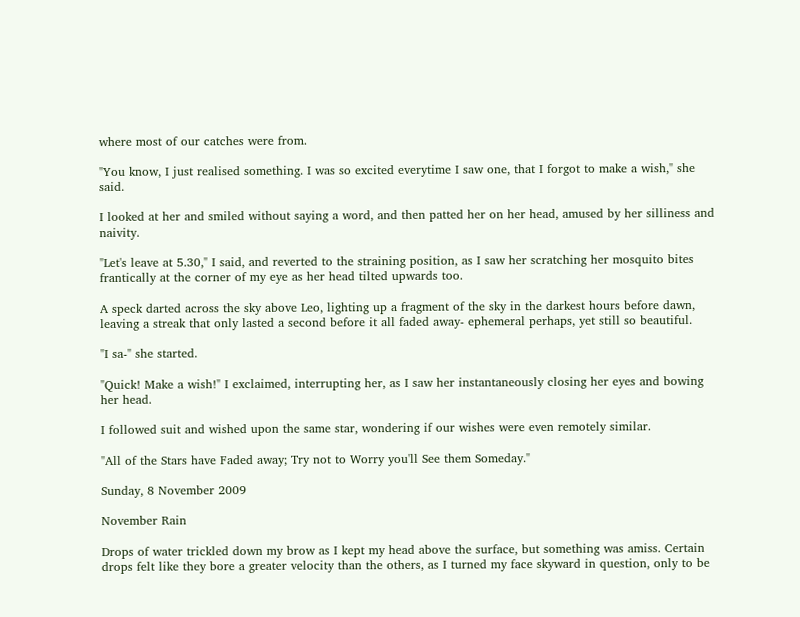where most of our catches were from.

"You know, I just realised something. I was so excited everytime I saw one, that I forgot to make a wish," she said.

I looked at her and smiled without saying a word, and then patted her on her head, amused by her silliness and naivity.

"Let's leave at 5.30," I said, and reverted to the straining position, as I saw her scratching her mosquito bites frantically at the corner of my eye as her head tilted upwards too.

A speck darted across the sky above Leo, lighting up a fragment of the sky in the darkest hours before dawn, leaving a streak that only lasted a second before it all faded away- ephemeral perhaps, yet still so beautiful.

"I sa-" she started.

"Quick! Make a wish!" I exclaimed, interrupting her, as I saw her instantaneously closing her eyes and bowing her head.

I followed suit and wished upon the same star, wondering if our wishes were even remotely similar.

"All of the Stars have Faded away; Try not to Worry you'll See them Someday."

Sunday, 8 November 2009

November Rain

Drops of water trickled down my brow as I kept my head above the surface, but something was amiss. Certain drops felt like they bore a greater velocity than the others, as I turned my face skyward in question, only to be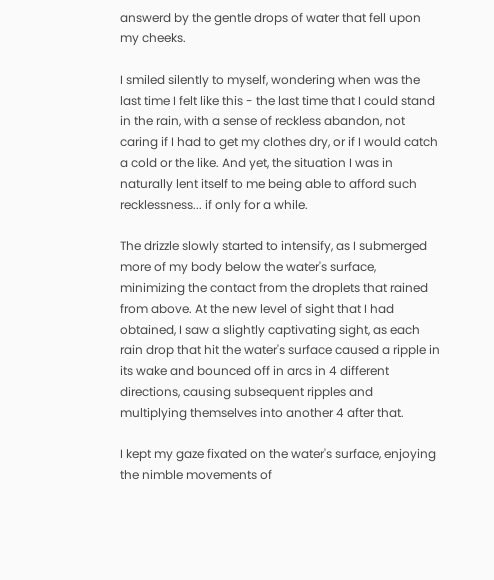answerd by the gentle drops of water that fell upon my cheeks.

I smiled silently to myself, wondering when was the last time I felt like this - the last time that I could stand in the rain, with a sense of reckless abandon, not caring if I had to get my clothes dry, or if I would catch a cold or the like. And yet, the situation I was in naturally lent itself to me being able to afford such recklessness... if only for a while.

The drizzle slowly started to intensify, as I submerged more of my body below the water's surface, minimizing the contact from the droplets that rained from above. At the new level of sight that I had obtained, I saw a slightly captivating sight, as each rain drop that hit the water's surface caused a ripple in its wake and bounced off in arcs in 4 different directions, causing subsequent ripples and multiplying themselves into another 4 after that.

I kept my gaze fixated on the water's surface, enjoying the nimble movements of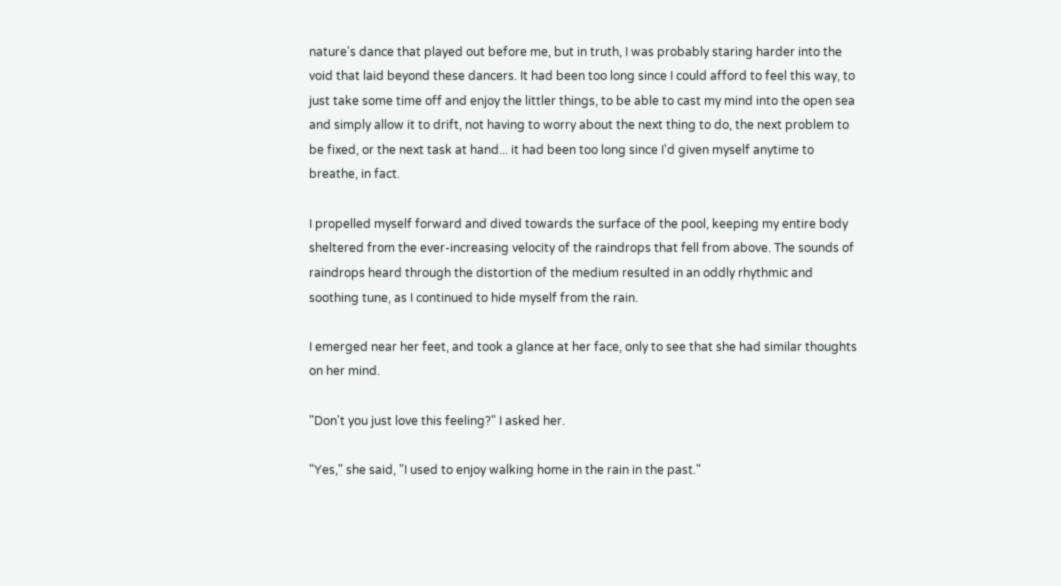nature's dance that played out before me, but in truth, I was probably staring harder into the void that laid beyond these dancers. It had been too long since I could afford to feel this way, to just take some time off and enjoy the littler things, to be able to cast my mind into the open sea and simply allow it to drift, not having to worry about the next thing to do, the next problem to be fixed, or the next task at hand... it had been too long since I'd given myself anytime to breathe, in fact.

I propelled myself forward and dived towards the surface of the pool, keeping my entire body sheltered from the ever-increasing velocity of the raindrops that fell from above. The sounds of raindrops heard through the distortion of the medium resulted in an oddly rhythmic and soothing tune, as I continued to hide myself from the rain.

I emerged near her feet, and took a glance at her face, only to see that she had similar thoughts on her mind.

"Don't you just love this feeling?" I asked her.

"Yes," she said, "I used to enjoy walking home in the rain in the past."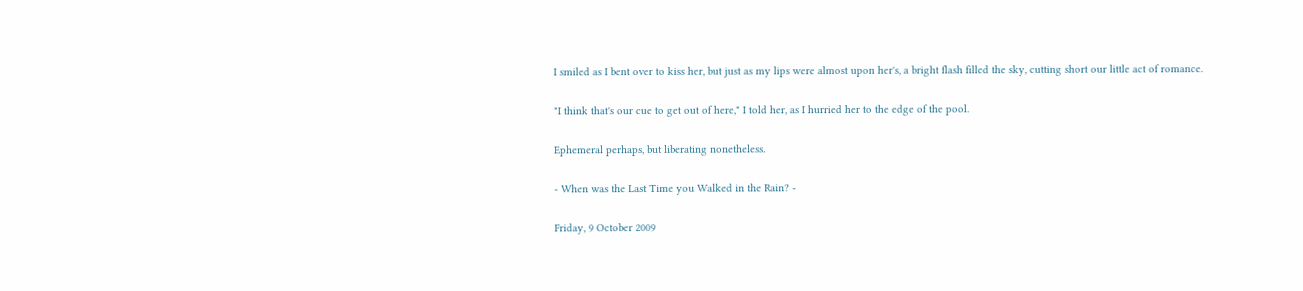I smiled as I bent over to kiss her, but just as my lips were almost upon her's, a bright flash filled the sky, cutting short our little act of romance.

"I think that's our cue to get out of here," I told her, as I hurried her to the edge of the pool.

Ephemeral perhaps, but liberating nonetheless.

- When was the Last Time you Walked in the Rain? -

Friday, 9 October 2009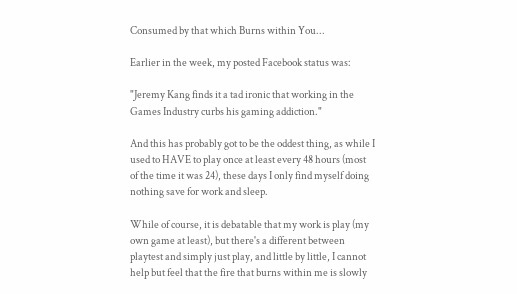Consumed by that which Burns within You...

Earlier in the week, my posted Facebook status was:

"Jeremy Kang finds it a tad ironic that working in the Games Industry curbs his gaming addiction."

And this has probably got to be the oddest thing, as while I used to HAVE to play once at least every 48 hours (most of the time it was 24), these days I only find myself doing nothing save for work and sleep.

While of course, it is debatable that my work is play (my own game at least), but there's a different between playtest and simply just play, and little by little, I cannot help but feel that the fire that burns within me is slowly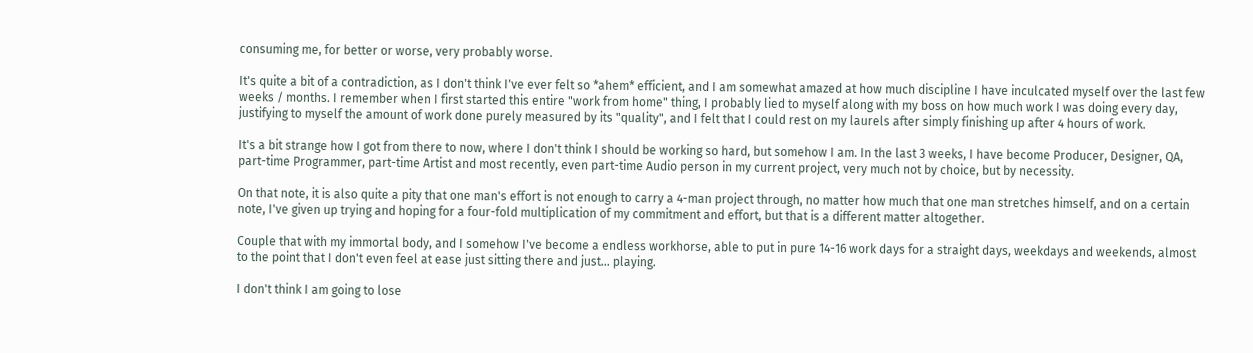consuming me, for better or worse, very probably worse.

It's quite a bit of a contradiction, as I don't think I've ever felt so *ahem* efficient, and I am somewhat amazed at how much discipline I have inculcated myself over the last few weeks / months. I remember when I first started this entire "work from home" thing, I probably lied to myself along with my boss on how much work I was doing every day, justifying to myself the amount of work done purely measured by its "quality", and I felt that I could rest on my laurels after simply finishing up after 4 hours of work.

It's a bit strange how I got from there to now, where I don't think I should be working so hard, but somehow I am. In the last 3 weeks, I have become Producer, Designer, QA, part-time Programmer, part-time Artist and most recently, even part-time Audio person in my current project, very much not by choice, but by necessity.

On that note, it is also quite a pity that one man's effort is not enough to carry a 4-man project through, no matter how much that one man stretches himself, and on a certain note, I've given up trying and hoping for a four-fold multiplication of my commitment and effort, but that is a different matter altogether.

Couple that with my immortal body, and I somehow I've become a endless workhorse, able to put in pure 14-16 work days for a straight days, weekdays and weekends, almost to the point that I don't even feel at ease just sitting there and just... playing.

I don't think I am going to lose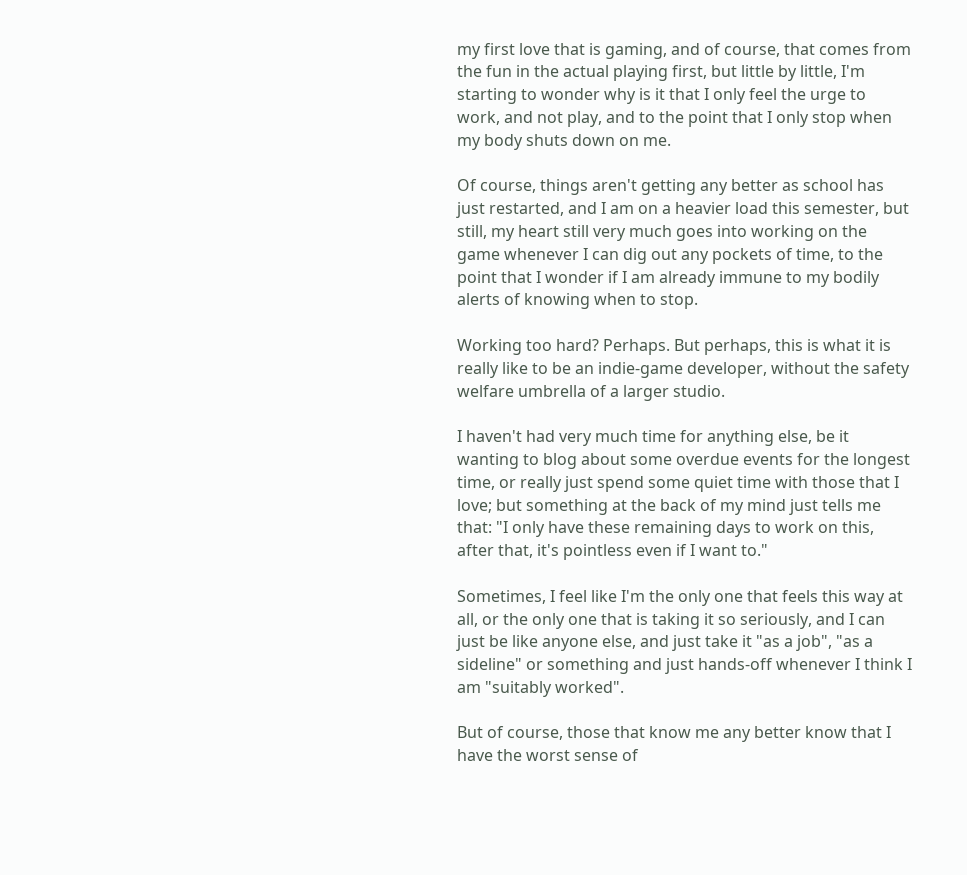my first love that is gaming, and of course, that comes from the fun in the actual playing first, but little by little, I'm starting to wonder why is it that I only feel the urge to work, and not play, and to the point that I only stop when my body shuts down on me.

Of course, things aren't getting any better as school has just restarted, and I am on a heavier load this semester, but still, my heart still very much goes into working on the game whenever I can dig out any pockets of time, to the point that I wonder if I am already immune to my bodily alerts of knowing when to stop.

Working too hard? Perhaps. But perhaps, this is what it is really like to be an indie-game developer, without the safety welfare umbrella of a larger studio.

I haven't had very much time for anything else, be it wanting to blog about some overdue events for the longest time, or really just spend some quiet time with those that I love; but something at the back of my mind just tells me that: "I only have these remaining days to work on this, after that, it's pointless even if I want to."

Sometimes, I feel like I'm the only one that feels this way at all, or the only one that is taking it so seriously, and I can just be like anyone else, and just take it "as a job", "as a sideline" or something and just hands-off whenever I think I am "suitably worked".

But of course, those that know me any better know that I have the worst sense of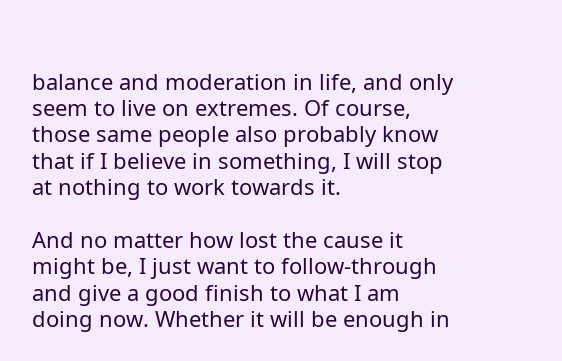balance and moderation in life, and only seem to live on extremes. Of course, those same people also probably know that if I believe in something, I will stop at nothing to work towards it.

And no matter how lost the cause it might be, I just want to follow-through and give a good finish to what I am doing now. Whether it will be enough in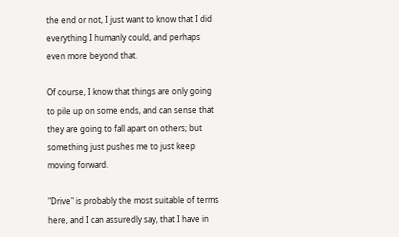the end or not, I just want to know that I did everything I humanly could, and perhaps even more beyond that.

Of course, I know that things are only going to pile up on some ends, and can sense that they are going to fall apart on others; but something just pushes me to just keep moving forward.

"Drive" is probably the most suitable of terms here, and I can assuredly say, that I have in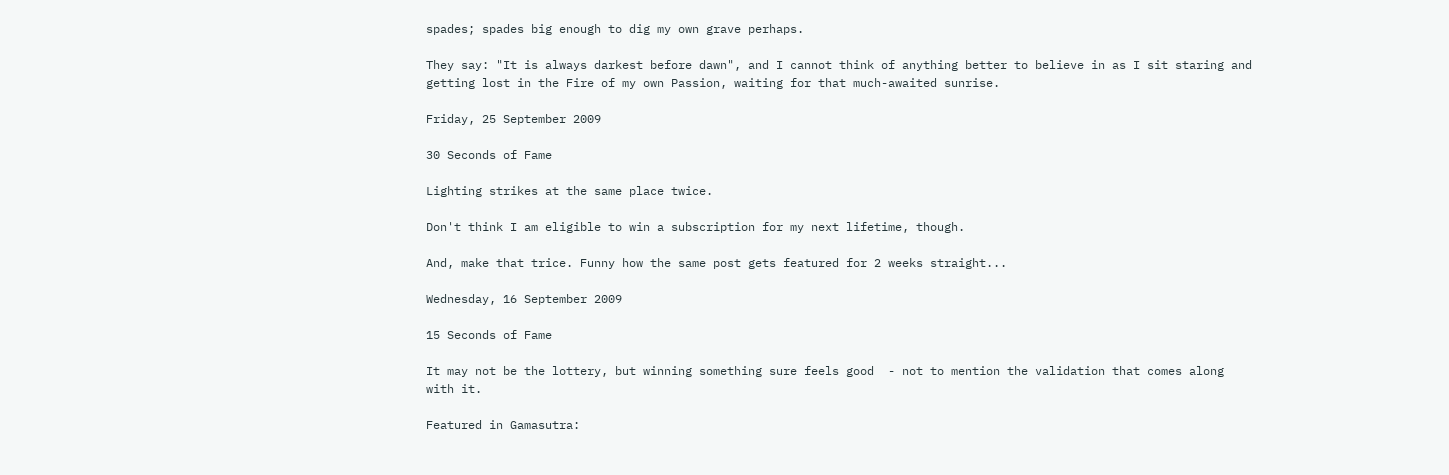spades; spades big enough to dig my own grave perhaps.

They say: "It is always darkest before dawn", and I cannot think of anything better to believe in as I sit staring and getting lost in the Fire of my own Passion, waiting for that much-awaited sunrise.

Friday, 25 September 2009

30 Seconds of Fame

Lighting strikes at the same place twice.

Don't think I am eligible to win a subscription for my next lifetime, though.

And, make that trice. Funny how the same post gets featured for 2 weeks straight...

Wednesday, 16 September 2009

15 Seconds of Fame

It may not be the lottery, but winning something sure feels good  - not to mention the validation that comes along with it.

Featured in Gamasutra: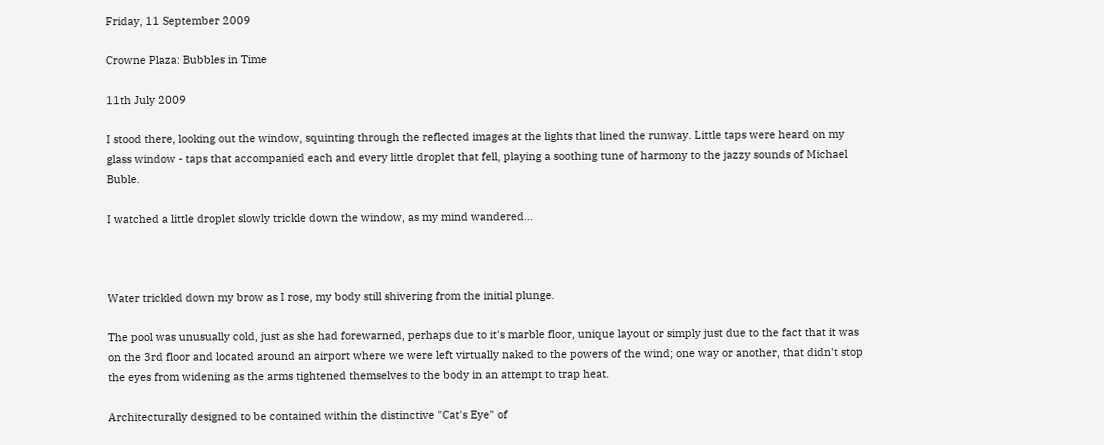Friday, 11 September 2009

Crowne Plaza: Bubbles in Time

11th July 2009

I stood there, looking out the window, squinting through the reflected images at the lights that lined the runway. Little taps were heard on my glass window - taps that accompanied each and every little droplet that fell, playing a soothing tune of harmony to the jazzy sounds of Michael Buble.

I watched a little droplet slowly trickle down the window, as my mind wandered...



Water trickled down my brow as I rose, my body still shivering from the initial plunge.

The pool was unusually cold, just as she had forewarned, perhaps due to it's marble floor, unique layout or simply just due to the fact that it was on the 3rd floor and located around an airport where we were left virtually naked to the powers of the wind; one way or another, that didn't stop the eyes from widening as the arms tightened themselves to the body in an attempt to trap heat.

Architecturally designed to be contained within the distinctive "Cat's Eye" of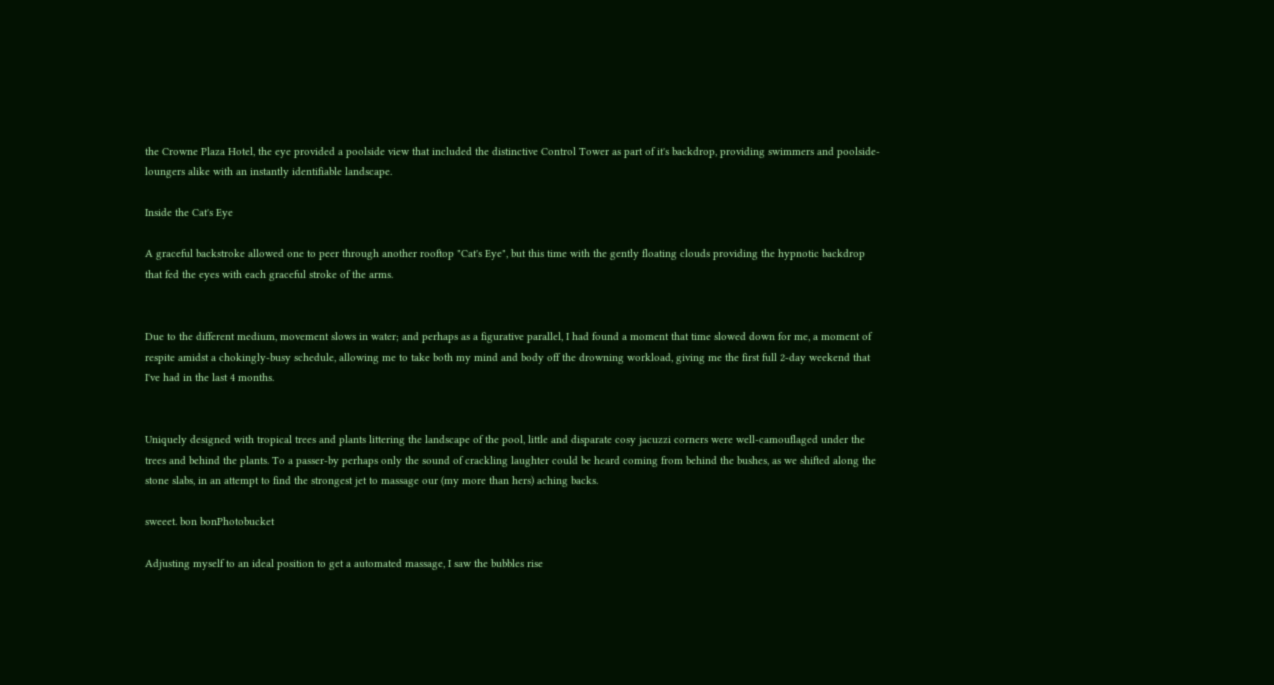the Crowne Plaza Hotel, the eye provided a poolside view that included the distinctive Control Tower as part of it's backdrop, providing swimmers and poolside-loungers alike with an instantly identifiable landscape.

Inside the Cat's Eye

A graceful backstroke allowed one to peer through another rooftop "Cat's Eye", but this time with the gently floating clouds providing the hypnotic backdrop that fed the eyes with each graceful stroke of the arms.


Due to the different medium, movement slows in water; and perhaps as a figurative parallel, I had found a moment that time slowed down for me, a moment of respite amidst a chokingly-busy schedule, allowing me to take both my mind and body off the drowning workload, giving me the first full 2-day weekend that I've had in the last 4 months.


Uniquely designed with tropical trees and plants littering the landscape of the pool, little and disparate cosy jacuzzi corners were well-camouflaged under the trees and behind the plants. To a passer-by perhaps only the sound of crackling laughter could be heard coming from behind the bushes, as we shifted along the stone slabs, in an attempt to find the strongest jet to massage our (my more than hers) aching backs.

sweeet. bon bonPhotobucket

Adjusting myself to an ideal position to get a automated massage, I saw the bubbles rise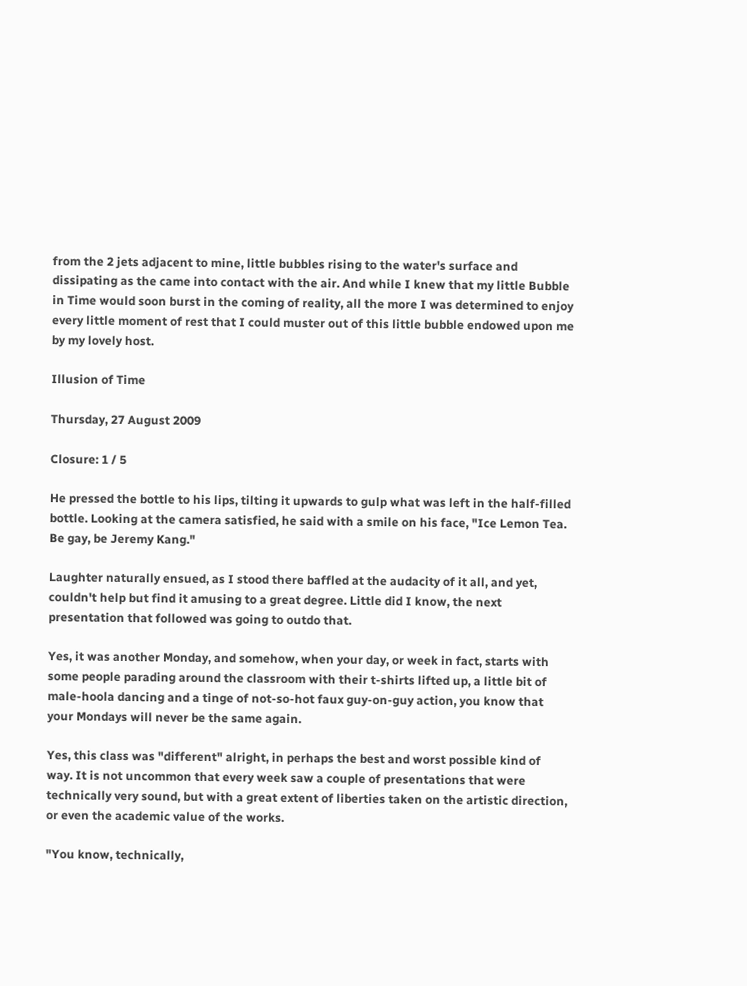from the 2 jets adjacent to mine, little bubbles rising to the water's surface and dissipating as the came into contact with the air. And while I knew that my little Bubble in Time would soon burst in the coming of reality, all the more I was determined to enjoy every little moment of rest that I could muster out of this little bubble endowed upon me by my lovely host.

Illusion of Time

Thursday, 27 August 2009

Closure: 1 / 5

He pressed the bottle to his lips, tilting it upwards to gulp what was left in the half-filled bottle. Looking at the camera satisfied, he said with a smile on his face, "Ice Lemon Tea. Be gay, be Jeremy Kang."

Laughter naturally ensued, as I stood there baffled at the audacity of it all, and yet, couldn't help but find it amusing to a great degree. Little did I know, the next presentation that followed was going to outdo that.

Yes, it was another Monday, and somehow, when your day, or week in fact, starts with some people parading around the classroom with their t-shirts lifted up, a little bit of male-hoola dancing and a tinge of not-so-hot faux guy-on-guy action, you know that your Mondays will never be the same again.

Yes, this class was "different" alright, in perhaps the best and worst possible kind of way. It is not uncommon that every week saw a couple of presentations that were technically very sound, but with a great extent of liberties taken on the artistic direction, or even the academic value of the works.

"You know, technically,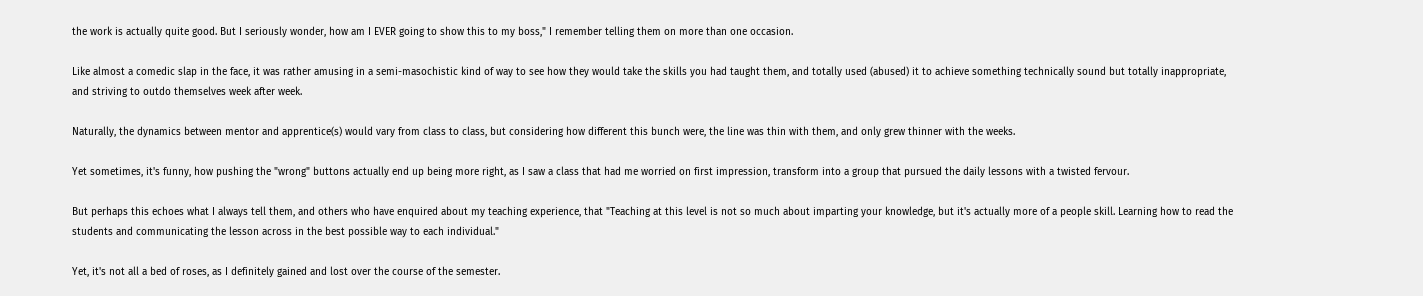the work is actually quite good. But I seriously wonder, how am I EVER going to show this to my boss," I remember telling them on more than one occasion.

Like almost a comedic slap in the face, it was rather amusing in a semi-masochistic kind of way to see how they would take the skills you had taught them, and totally used (abused) it to achieve something technically sound but totally inappropriate, and striving to outdo themselves week after week.

Naturally, the dynamics between mentor and apprentice(s) would vary from class to class, but considering how different this bunch were, the line was thin with them, and only grew thinner with the weeks.

Yet sometimes, it's funny, how pushing the "wrong" buttons actually end up being more right, as I saw a class that had me worried on first impression, transform into a group that pursued the daily lessons with a twisted fervour.

But perhaps this echoes what I always tell them, and others who have enquired about my teaching experience, that "Teaching at this level is not so much about imparting your knowledge, but it's actually more of a people skill. Learning how to read the students and communicating the lesson across in the best possible way to each individual."

Yet, it's not all a bed of roses, as I definitely gained and lost over the course of the semester.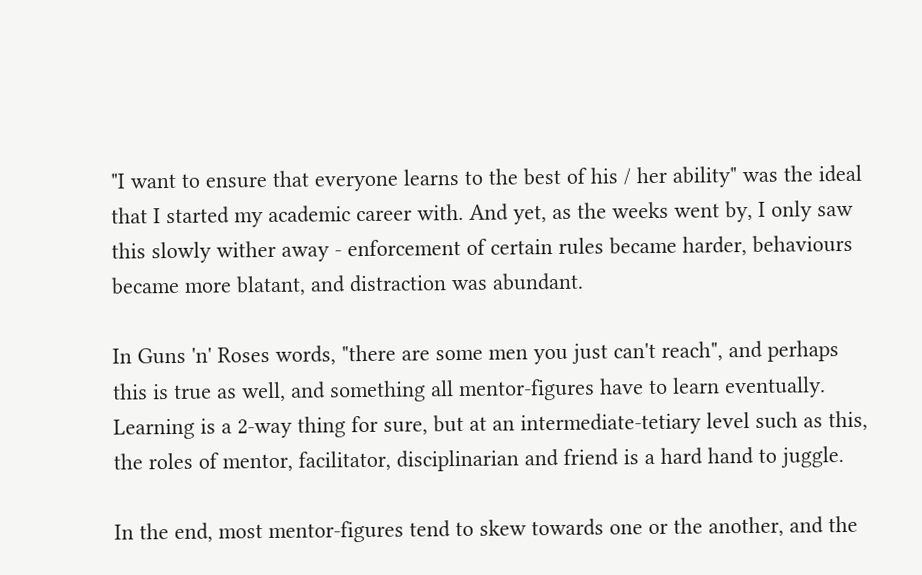"I want to ensure that everyone learns to the best of his / her ability" was the ideal that I started my academic career with. And yet, as the weeks went by, I only saw this slowly wither away - enforcement of certain rules became harder, behaviours became more blatant, and distraction was abundant.

In Guns 'n' Roses words, "there are some men you just can't reach", and perhaps this is true as well, and something all mentor-figures have to learn eventually. Learning is a 2-way thing for sure, but at an intermediate-tetiary level such as this, the roles of mentor, facilitator, disciplinarian and friend is a hard hand to juggle.

In the end, most mentor-figures tend to skew towards one or the another, and the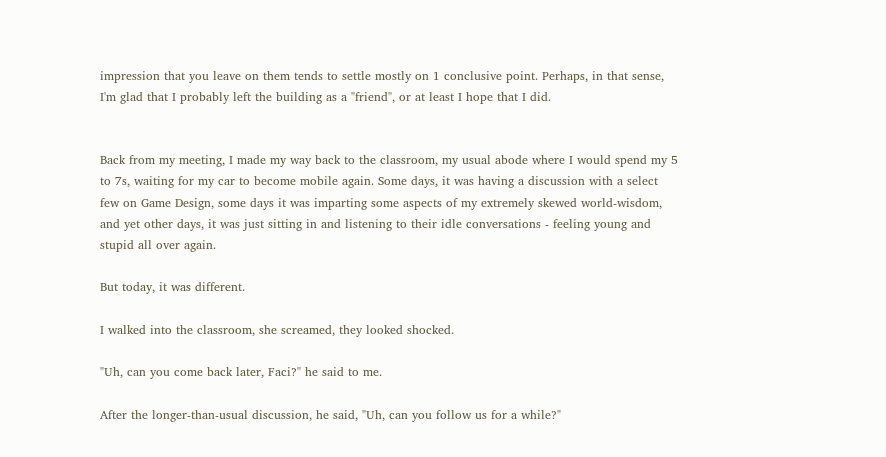impression that you leave on them tends to settle mostly on 1 conclusive point. Perhaps, in that sense, I'm glad that I probably left the building as a "friend", or at least I hope that I did.


Back from my meeting, I made my way back to the classroom, my usual abode where I would spend my 5 to 7s, waiting for my car to become mobile again. Some days, it was having a discussion with a select few on Game Design, some days it was imparting some aspects of my extremely skewed world-wisdom, and yet other days, it was just sitting in and listening to their idle conversations - feeling young and stupid all over again.

But today, it was different.

I walked into the classroom, she screamed, they looked shocked.

"Uh, can you come back later, Faci?" he said to me.

After the longer-than-usual discussion, he said, "Uh, can you follow us for a while?"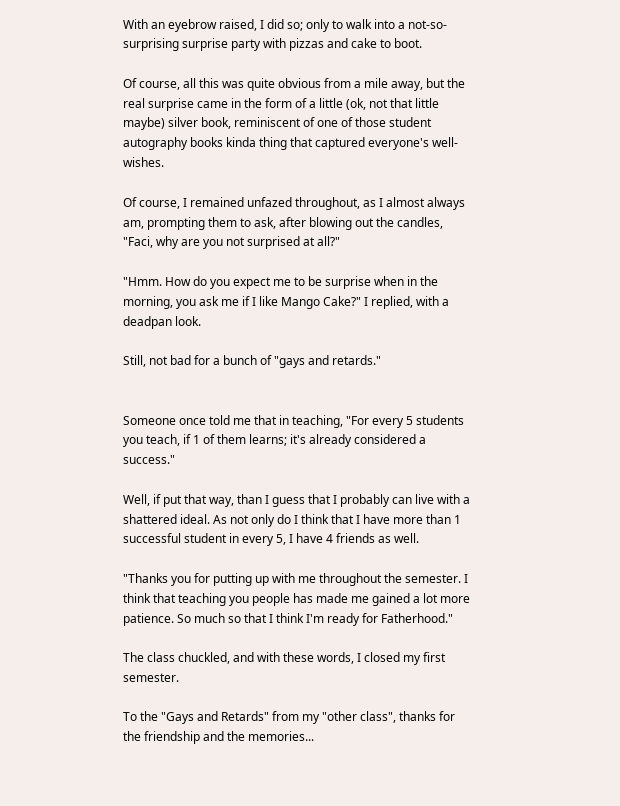With an eyebrow raised, I did so; only to walk into a not-so-surprising surprise party with pizzas and cake to boot.

Of course, all this was quite obvious from a mile away, but the real surprise came in the form of a little (ok, not that little maybe) silver book, reminiscent of one of those student autography books kinda thing that captured everyone's well-wishes.

Of course, I remained unfazed throughout, as I almost always am, prompting them to ask, after blowing out the candles, "Faci, why are you not surprised at all?"

"Hmm. How do you expect me to be surprise when in the morning, you ask me if I like Mango Cake?" I replied, with a deadpan look.

Still, not bad for a bunch of "gays and retards."


Someone once told me that in teaching, "For every 5 students you teach, if 1 of them learns; it's already considered a success."

Well, if put that way, than I guess that I probably can live with a shattered ideal. As not only do I think that I have more than 1 successful student in every 5, I have 4 friends as well.

"Thanks you for putting up with me throughout the semester. I think that teaching you people has made me gained a lot more patience. So much so that I think I'm ready for Fatherhood."

The class chuckled, and with these words, I closed my first semester.

To the "Gays and Retards" from my "other class", thanks for the friendship and the memories...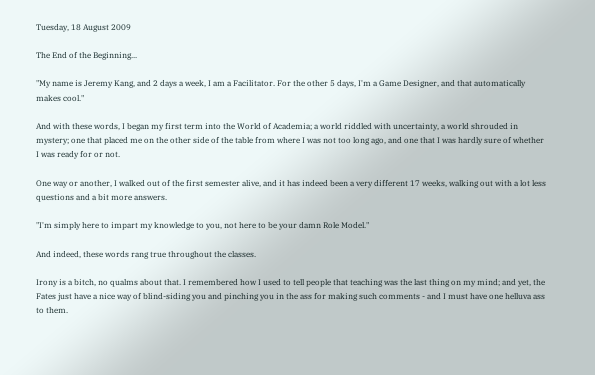Tuesday, 18 August 2009

The End of the Beginning...

"My name is Jeremy Kang, and 2 days a week, I am a Facilitator. For the other 5 days, I'm a Game Designer, and that automatically makes cool."

And with these words, I began my first term into the World of Academia; a world riddled with uncertainty, a world shrouded in mystery; one that placed me on the other side of the table from where I was not too long ago, and one that I was hardly sure of whether I was ready for or not.

One way or another, I walked out of the first semester alive, and it has indeed been a very different 17 weeks, walking out with a lot less questions and a bit more answers.

"I'm simply here to impart my knowledge to you, not here to be your damn Role Model."

And indeed, these words rang true throughout the classes.

Irony is a bitch, no qualms about that. I remembered how I used to tell people that teaching was the last thing on my mind; and yet, the Fates just have a nice way of blind-siding you and pinching you in the ass for making such comments - and I must have one helluva ass to them.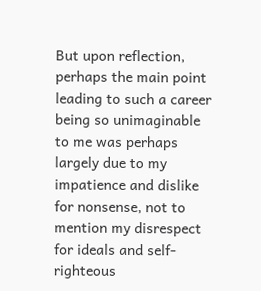But upon reflection, perhaps the main point leading to such a career being so unimaginable to me was perhaps largely due to my impatience and dislike for nonsense, not to mention my disrespect for ideals and self-righteous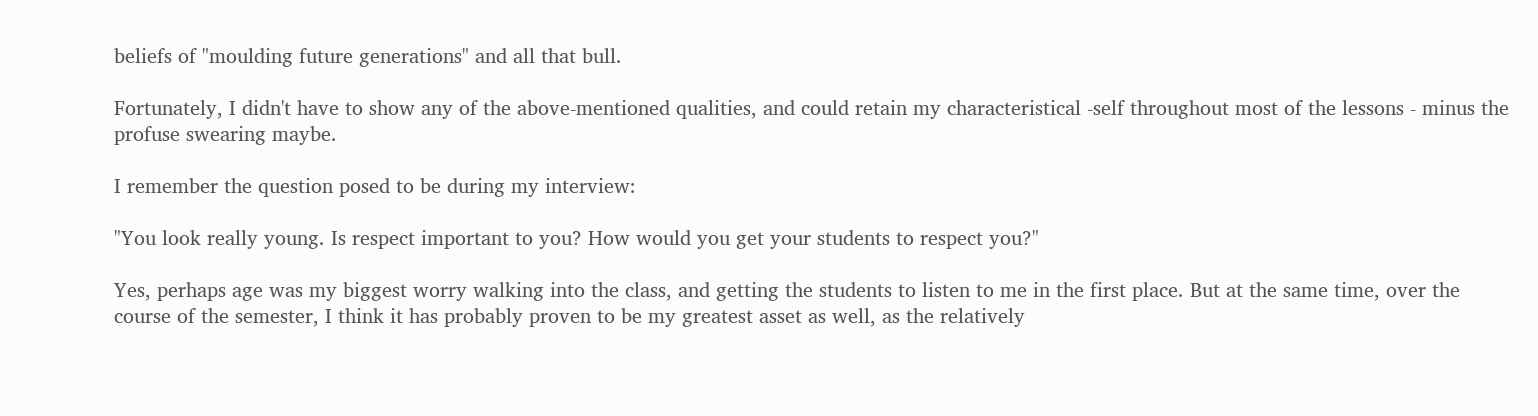beliefs of "moulding future generations" and all that bull.

Fortunately, I didn't have to show any of the above-mentioned qualities, and could retain my characteristical -self throughout most of the lessons - minus the profuse swearing maybe.

I remember the question posed to be during my interview:

"You look really young. Is respect important to you? How would you get your students to respect you?"

Yes, perhaps age was my biggest worry walking into the class, and getting the students to listen to me in the first place. But at the same time, over the course of the semester, I think it has probably proven to be my greatest asset as well, as the relatively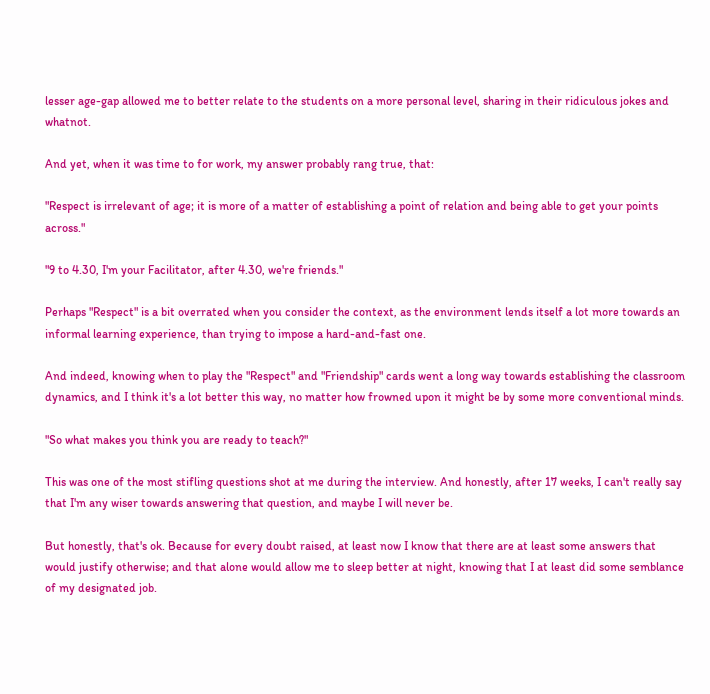lesser age-gap allowed me to better relate to the students on a more personal level, sharing in their ridiculous jokes and whatnot.

And yet, when it was time to for work, my answer probably rang true, that:

"Respect is irrelevant of age; it is more of a matter of establishing a point of relation and being able to get your points across."

"9 to 4.30, I'm your Facilitator, after 4.30, we're friends."

Perhaps "Respect" is a bit overrated when you consider the context, as the environment lends itself a lot more towards an informal learning experience, than trying to impose a hard-and-fast one.

And indeed, knowing when to play the "Respect" and "Friendship" cards went a long way towards establishing the classroom dynamics, and I think it's a lot better this way, no matter how frowned upon it might be by some more conventional minds.

"So what makes you think you are ready to teach?"

This was one of the most stifling questions shot at me during the interview. And honestly, after 17 weeks, I can't really say that I'm any wiser towards answering that question, and maybe I will never be.

But honestly, that's ok. Because for every doubt raised, at least now I know that there are at least some answers that would justify otherwise; and that alone would allow me to sleep better at night, knowing that I at least did some semblance of my designated job.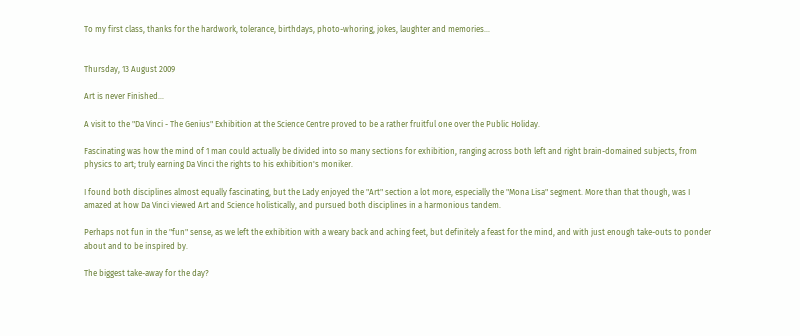To my first class, thanks for the hardwork, tolerance, birthdays, photo-whoring, jokes, laughter and memories...


Thursday, 13 August 2009

Art is never Finished...

A visit to the "Da Vinci - The Genius" Exhibition at the Science Centre proved to be a rather fruitful one over the Public Holiday.

Fascinating was how the mind of 1 man could actually be divided into so many sections for exhibition, ranging across both left and right brain-domained subjects, from physics to art; truly earning Da Vinci the rights to his exhibition's moniker.

I found both disciplines almost equally fascinating, but the Lady enjoyed the "Art" section a lot more, especially the "Mona Lisa" segment. More than that though, was I amazed at how Da Vinci viewed Art and Science holistically, and pursued both disciplines in a harmonious tandem.

Perhaps not fun in the "fun" sense, as we left the exhibition with a weary back and aching feet, but definitely a feast for the mind, and with just enough take-outs to ponder about and to be inspired by.

The biggest take-away for the day?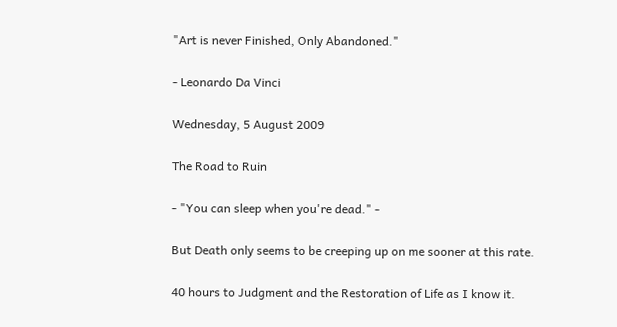"Art is never Finished, Only Abandoned."

- Leonardo Da Vinci

Wednesday, 5 August 2009

The Road to Ruin

- "You can sleep when you're dead." -

But Death only seems to be creeping up on me sooner at this rate.

40 hours to Judgment and the Restoration of Life as I know it.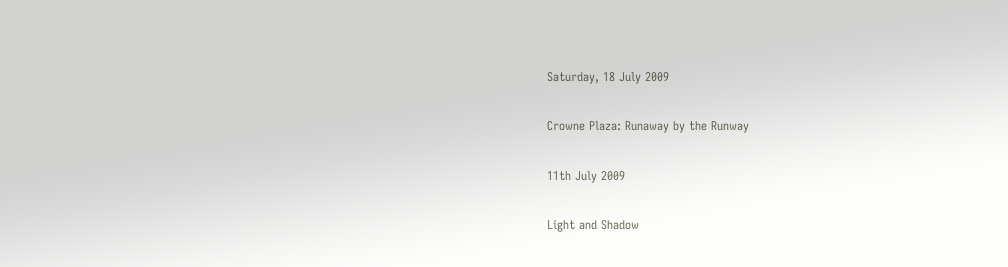Saturday, 18 July 2009

Crowne Plaza: Runaway by the Runway

11th July 2009

Light and Shadow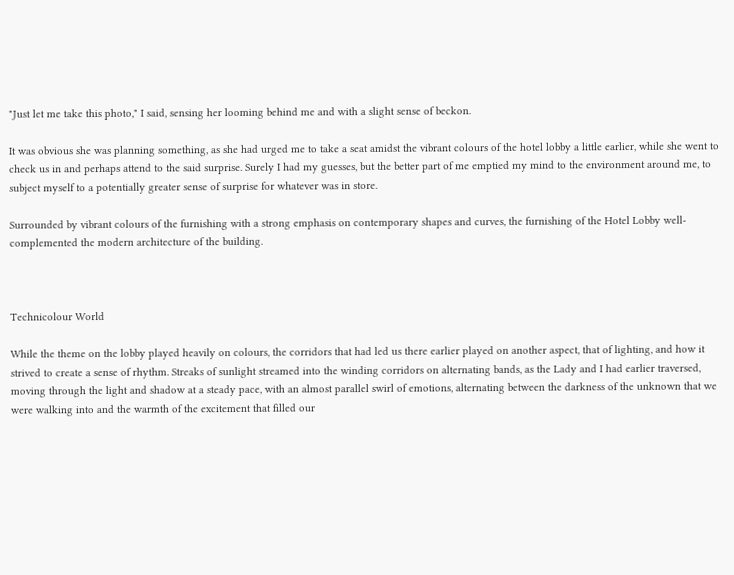"Just let me take this photo," I said, sensing her looming behind me and with a slight sense of beckon.

It was obvious she was planning something, as she had urged me to take a seat amidst the vibrant colours of the hotel lobby a little earlier, while she went to check us in and perhaps attend to the said surprise. Surely I had my guesses, but the better part of me emptied my mind to the environment around me, to subject myself to a potentially greater sense of surprise for whatever was in store.

Surrounded by vibrant colours of the furnishing with a strong emphasis on contemporary shapes and curves, the furnishing of the Hotel Lobby well-complemented the modern architecture of the building.



Technicolour World

While the theme on the lobby played heavily on colours, the corridors that had led us there earlier played on another aspect, that of lighting, and how it strived to create a sense of rhythm. Streaks of sunlight streamed into the winding corridors on alternating bands, as the Lady and I had earlier traversed, moving through the light and shadow at a steady pace, with an almost parallel swirl of emotions, alternating between the darkness of the unknown that we were walking into and the warmth of the excitement that filled our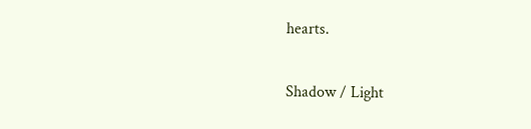hearts.


Shadow / Light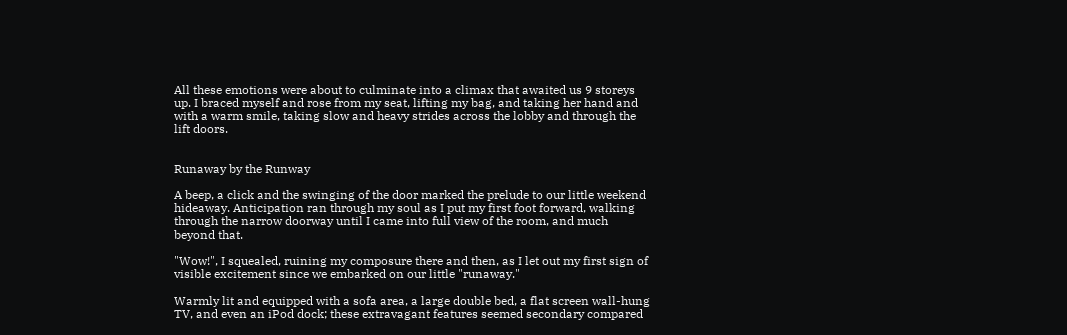All these emotions were about to culminate into a climax that awaited us 9 storeys up. I braced myself and rose from my seat, lifting my bag, and taking her hand and with a warm smile, taking slow and heavy strides across the lobby and through the lift doors.


Runaway by the Runway

A beep, a click and the swinging of the door marked the prelude to our little weekend hideaway. Anticipation ran through my soul as I put my first foot forward, walking through the narrow doorway until I came into full view of the room, and much beyond that.

"Wow!", I squealed, ruining my composure there and then, as I let out my first sign of visible excitement since we embarked on our little "runaway."

Warmly lit and equipped with a sofa area, a large double bed, a flat screen wall-hung TV, and even an iPod dock; these extravagant features seemed secondary compared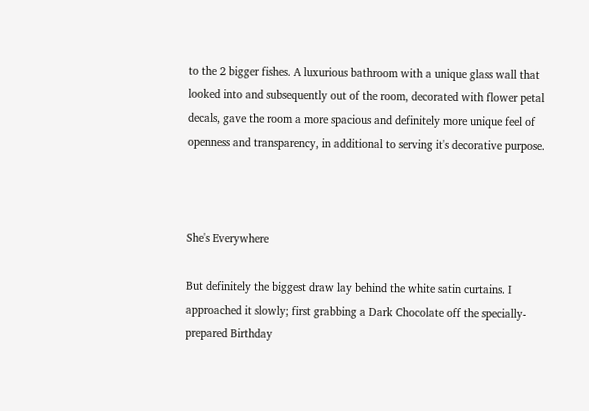to the 2 bigger fishes. A luxurious bathroom with a unique glass wall that looked into and subsequently out of the room, decorated with flower petal decals, gave the room a more spacious and definitely more unique feel of openness and transparency, in additional to serving it's decorative purpose.



She's Everywhere

But definitely the biggest draw lay behind the white satin curtains. I approached it slowly; first grabbing a Dark Chocolate off the specially-prepared Birthday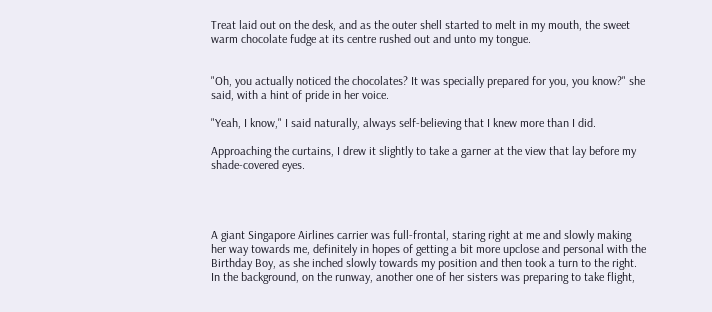Treat laid out on the desk, and as the outer shell started to melt in my mouth, the sweet warm chocolate fudge at its centre rushed out and unto my tongue.


"Oh, you actually noticed the chocolates? It was specially prepared for you, you know?" she said, with a hint of pride in her voice.

"Yeah, I know," I said naturally, always self-believing that I knew more than I did.

Approaching the curtains, I drew it slightly to take a garner at the view that lay before my shade-covered eyes.




A giant Singapore Airlines carrier was full-frontal, staring right at me and slowly making her way towards me, definitely in hopes of getting a bit more upclose and personal with the Birthday Boy, as she inched slowly towards my position and then took a turn to the right. In the background, on the runway, another one of her sisters was preparing to take flight,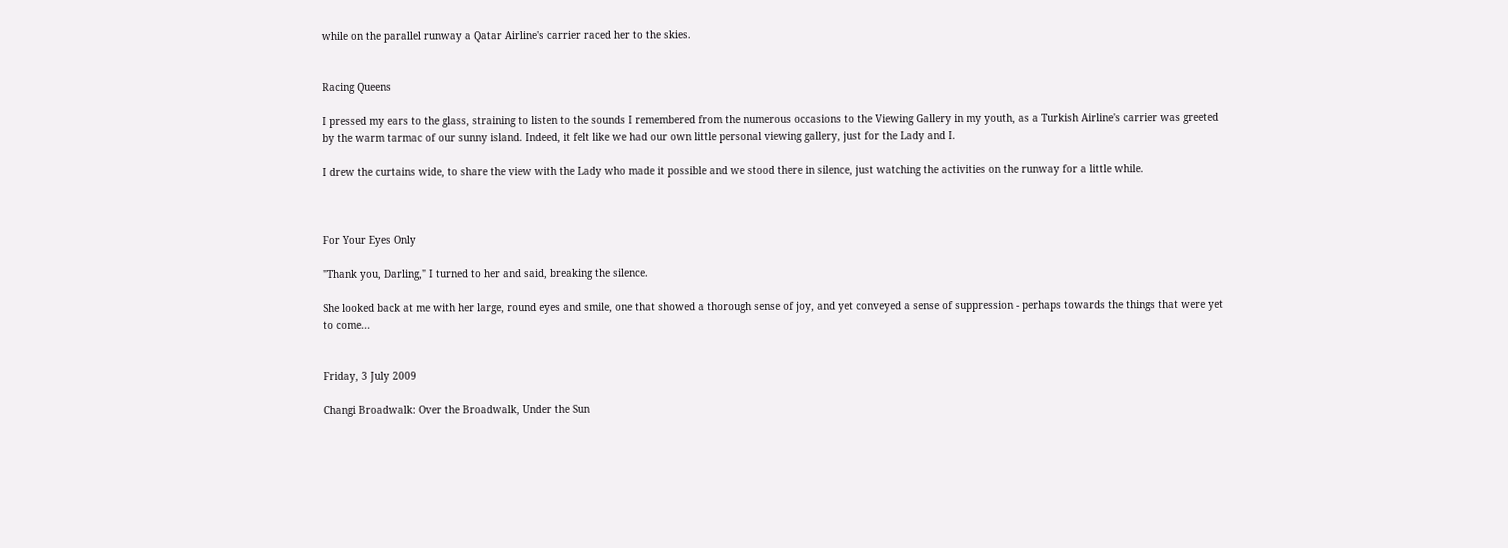while on the parallel runway a Qatar Airline's carrier raced her to the skies.


Racing Queens

I pressed my ears to the glass, straining to listen to the sounds I remembered from the numerous occasions to the Viewing Gallery in my youth, as a Turkish Airline's carrier was greeted by the warm tarmac of our sunny island. Indeed, it felt like we had our own little personal viewing gallery, just for the Lady and I.

I drew the curtains wide, to share the view with the Lady who made it possible and we stood there in silence, just watching the activities on the runway for a little while.



For Your Eyes Only

"Thank you, Darling," I turned to her and said, breaking the silence.

She looked back at me with her large, round eyes and smile, one that showed a thorough sense of joy, and yet conveyed a sense of suppression - perhaps towards the things that were yet to come...


Friday, 3 July 2009

Changi Broadwalk: Over the Broadwalk, Under the Sun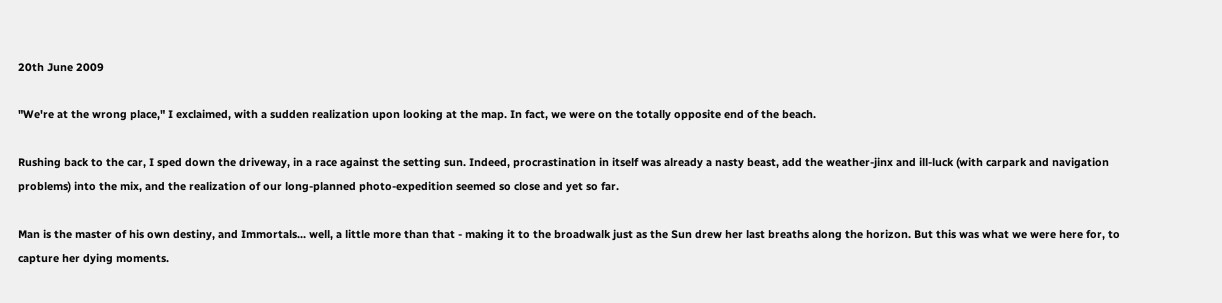20th June 2009

"We're at the wrong place," I exclaimed, with a sudden realization upon looking at the map. In fact, we were on the totally opposite end of the beach.

Rushing back to the car, I sped down the driveway, in a race against the setting sun. Indeed, procrastination in itself was already a nasty beast, add the weather-jinx and ill-luck (with carpark and navigation problems) into the mix, and the realization of our long-planned photo-expedition seemed so close and yet so far.

Man is the master of his own destiny, and Immortals... well, a little more than that - making it to the broadwalk just as the Sun drew her last breaths along the horizon. But this was what we were here for, to capture her dying moments.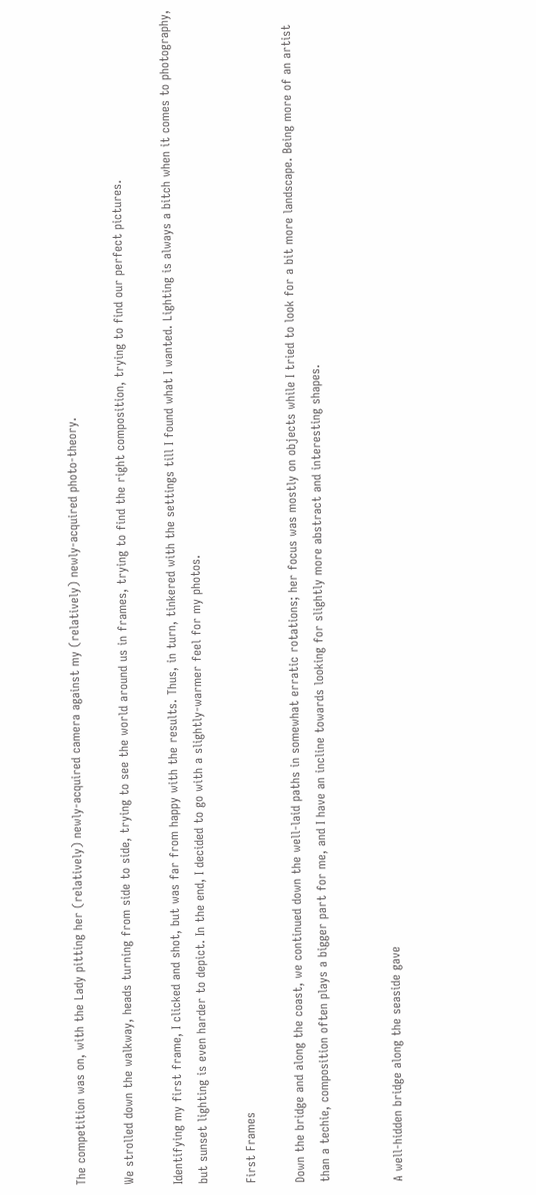The competition was on, with the Lady pitting her (relatively) newly-acquired camera against my (relatively) newly-acquired photo-theory.

We strolled down the walkway, heads turning from side to side, trying to see the world around us in frames, trying to find the right composition, trying to find our perfect pictures.

Identifying my first frame, I clicked and shot, but was far from happy with the results. Thus, in turn, tinkered with the settings till I found what I wanted. Lighting is always a bitch when it comes to photography, but sunset lighting is even harder to depict. In the end, I decided to go with a slightly-warmer feel for my photos.

First Frames

Down the bridge and along the coast, we continued down the well-laid paths in somewhat erratic rotations; her focus was mostly on objects while I tried to look for a bit more landscape. Being more of an artist than a techie, composition often plays a bigger part for me, and I have an incline towards looking for slightly more abstract and interesting shapes.


A well-hidden bridge along the seaside gave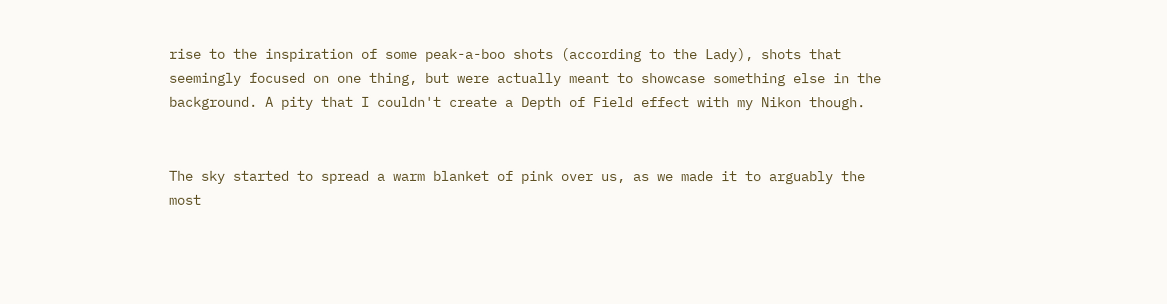rise to the inspiration of some peak-a-boo shots (according to the Lady), shots that seemingly focused on one thing, but were actually meant to showcase something else in the background. A pity that I couldn't create a Depth of Field effect with my Nikon though.


The sky started to spread a warm blanket of pink over us, as we made it to arguably the most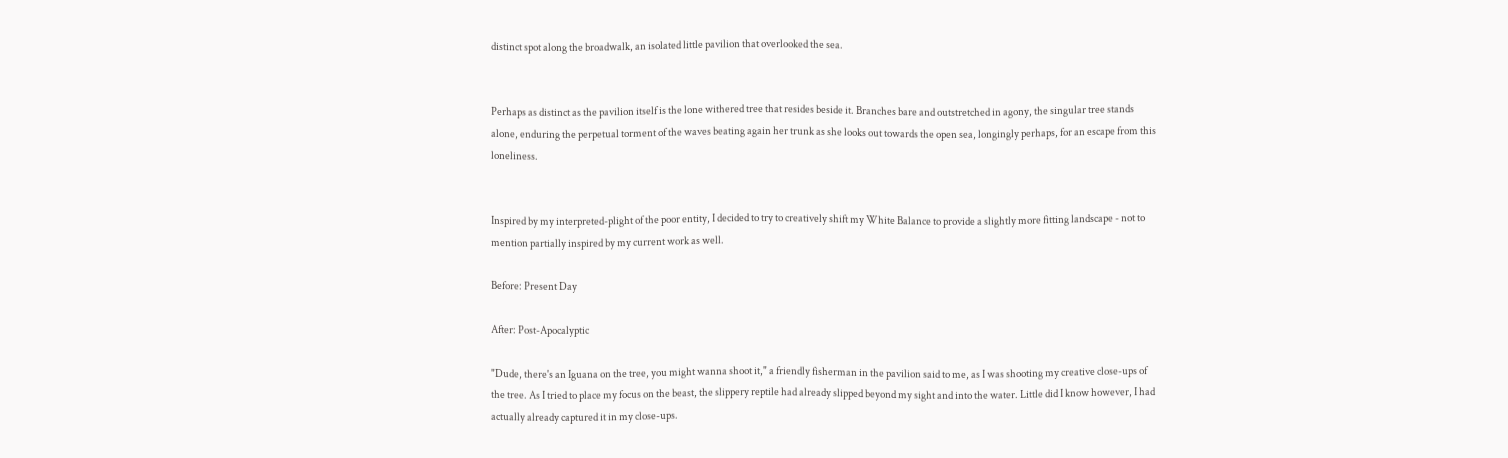distinct spot along the broadwalk, an isolated little pavilion that overlooked the sea.


Perhaps as distinct as the pavilion itself is the lone withered tree that resides beside it. Branches bare and outstretched in agony, the singular tree stands alone, enduring the perpetual torment of the waves beating again her trunk as she looks out towards the open sea, longingly perhaps, for an escape from this loneliness.


Inspired by my interpreted-plight of the poor entity, I decided to try to creatively shift my White Balance to provide a slightly more fitting landscape - not to mention partially inspired by my current work as well.

Before: Present Day

After: Post-Apocalyptic

"Dude, there's an Iguana on the tree, you might wanna shoot it," a friendly fisherman in the pavilion said to me, as I was shooting my creative close-ups of the tree. As I tried to place my focus on the beast, the slippery reptile had already slipped beyond my sight and into the water. Little did I know however, I had actually already captured it in my close-ups.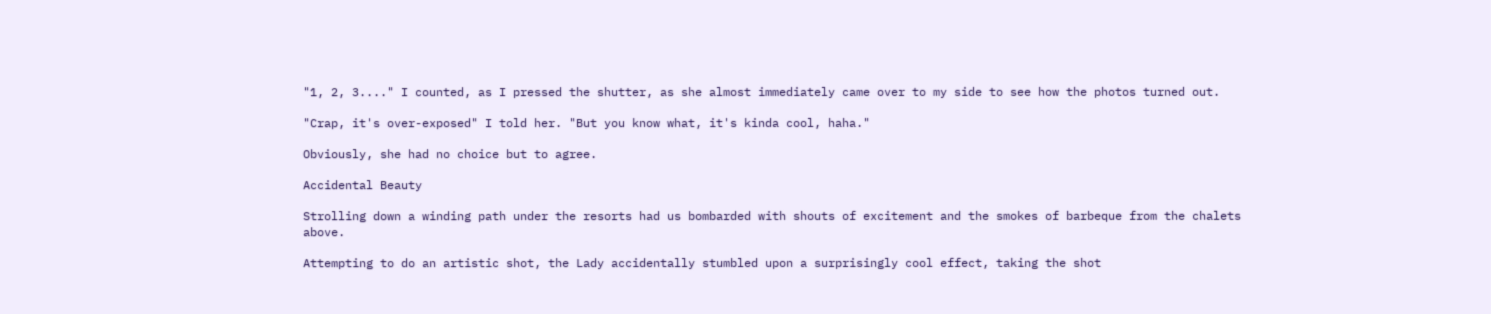"1, 2, 3...." I counted, as I pressed the shutter, as she almost immediately came over to my side to see how the photos turned out.

"Crap, it's over-exposed" I told her. "But you know what, it's kinda cool, haha."

Obviously, she had no choice but to agree.

Accidental Beauty

Strolling down a winding path under the resorts had us bombarded with shouts of excitement and the smokes of barbeque from the chalets above.

Attempting to do an artistic shot, the Lady accidentally stumbled upon a surprisingly cool effect, taking the shot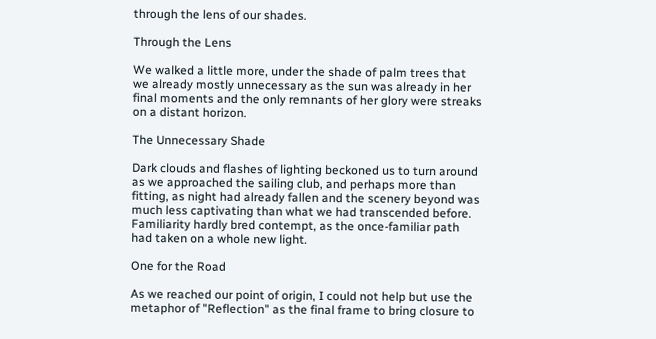through the lens of our shades.

Through the Lens

We walked a little more, under the shade of palm trees that we already mostly unnecessary as the sun was already in her final moments and the only remnants of her glory were streaks on a distant horizon.

The Unnecessary Shade

Dark clouds and flashes of lighting beckoned us to turn around as we approached the sailing club, and perhaps more than fitting, as night had already fallen and the scenery beyond was much less captivating than what we had transcended before. Familiarity hardly bred contempt, as the once-familiar path had taken on a whole new light.

One for the Road

As we reached our point of origin, I could not help but use the metaphor of "Reflection" as the final frame to bring closure to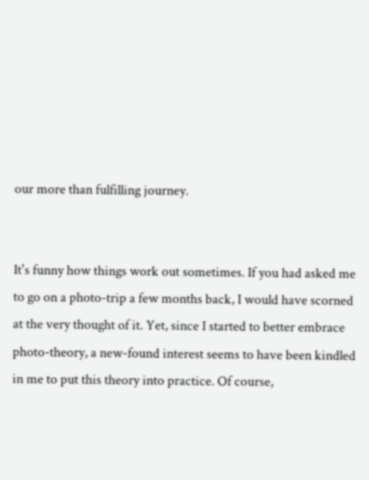our more than fulfilling journey.


It's funny how things work out sometimes. If you had asked me to go on a photo-trip a few months back, I would have scorned at the very thought of it. Yet, since I started to better embrace photo-theory, a new-found interest seems to have been kindled in me to put this theory into practice. Of course,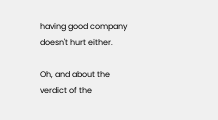having good company doesn't hurt either.

Oh, and about the verdict of the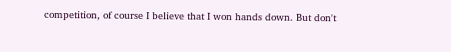competition, of course I believe that I won hands down. But don't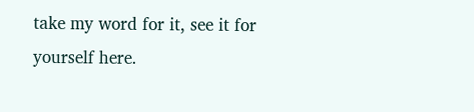take my word for it, see it for yourself here.